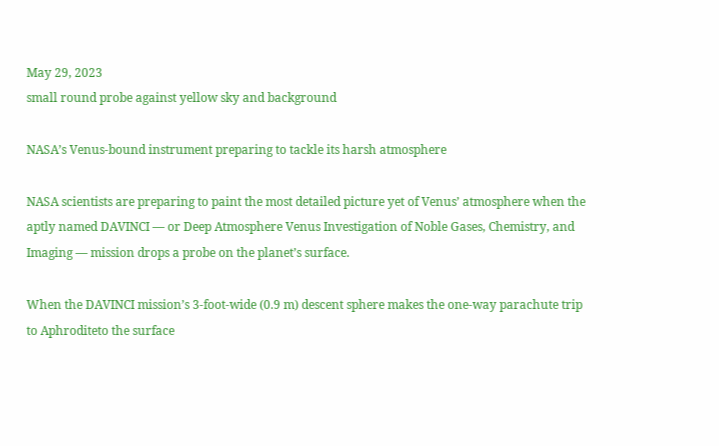May 29, 2023
small round probe against yellow sky and background

NASA’s Venus-bound instrument preparing to tackle its harsh atmosphere

NASA scientists are preparing to paint the most detailed picture yet of Venus’ atmosphere when the aptly named DAVINCI — or Deep Atmosphere Venus Investigation of Noble Gases, Chemistry, and Imaging — mission drops a probe on the planet’s surface.

When the DAVINCI mission’s 3-foot-wide (0.9 m) descent sphere makes the one-way parachute trip to Aphroditeto the surface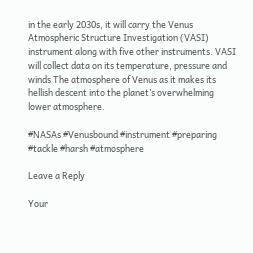in the early 2030s, it will carry the Venus Atmospheric Structure Investigation (VASI) instrument along with five other instruments. VASI will collect data on its temperature, pressure and winds The atmosphere of Venus as it makes its hellish descent into the planet’s overwhelming lower atmosphere.

#NASAs #Venusbound #instrument #preparing #tackle #harsh #atmosphere

Leave a Reply

Your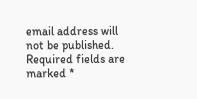email address will not be published. Required fields are marked *